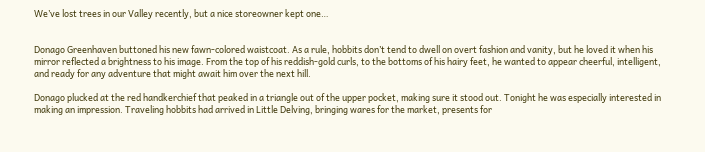We’ve lost trees in our Valley recently, but a nice storeowner kept one…


Donago Greenhaven buttoned his new fawn-colored waistcoat. As a rule, hobbits don’t tend to dwell on overt fashion and vanity, but he loved it when his mirror reflected a brightness to his image. From the top of his reddish-gold curls, to the bottoms of his hairy feet, he wanted to appear cheerful, intelligent, and ready for any adventure that might await him over the next hill.

Donago plucked at the red handkerchief that peaked in a triangle out of the upper pocket, making sure it stood out. Tonight he was especially interested in making an impression. Traveling hobbits had arrived in Little Delving, bringing wares for the market, presents for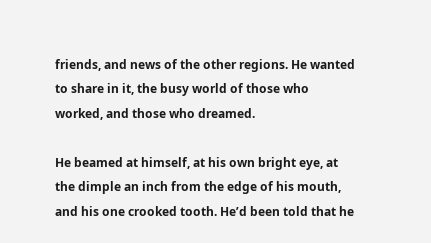friends, and news of the other regions. He wanted to share in it, the busy world of those who worked, and those who dreamed.

He beamed at himself, at his own bright eye, at the dimple an inch from the edge of his mouth, and his one crooked tooth. He’d been told that he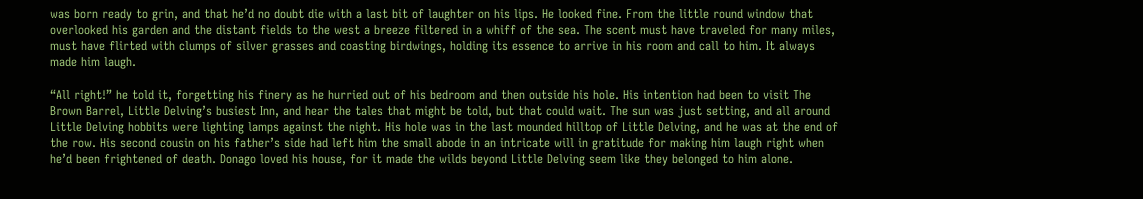was born ready to grin, and that he’d no doubt die with a last bit of laughter on his lips. He looked fine. From the little round window that overlooked his garden and the distant fields to the west a breeze filtered in a whiff of the sea. The scent must have traveled for many miles, must have flirted with clumps of silver grasses and coasting birdwings, holding its essence to arrive in his room and call to him. It always made him laugh.

“All right!” he told it, forgetting his finery as he hurried out of his bedroom and then outside his hole. His intention had been to visit The Brown Barrel, Little Delving’s busiest Inn, and hear the tales that might be told, but that could wait. The sun was just setting, and all around Little Delving hobbits were lighting lamps against the night. His hole was in the last mounded hilltop of Little Delving, and he was at the end of the row. His second cousin on his father’s side had left him the small abode in an intricate will in gratitude for making him laugh right when he’d been frightened of death. Donago loved his house, for it made the wilds beyond Little Delving seem like they belonged to him alone.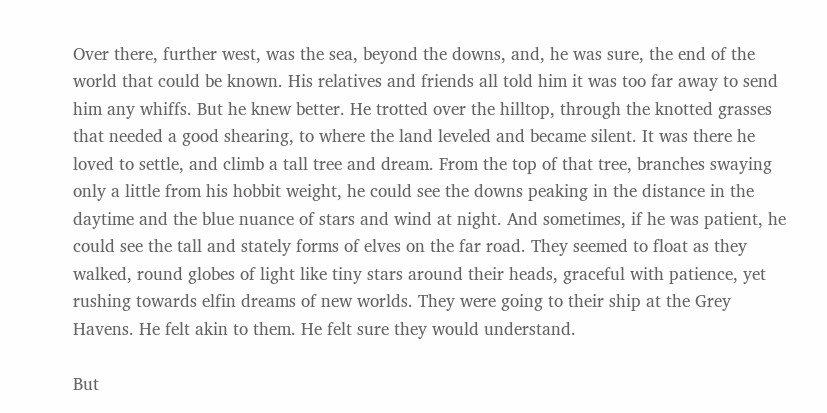Over there, further west, was the sea, beyond the downs, and, he was sure, the end of the world that could be known. His relatives and friends all told him it was too far away to send him any whiffs. But he knew better. He trotted over the hilltop, through the knotted grasses that needed a good shearing, to where the land leveled and became silent. It was there he loved to settle, and climb a tall tree and dream. From the top of that tree, branches swaying only a little from his hobbit weight, he could see the downs peaking in the distance in the daytime and the blue nuance of stars and wind at night. And sometimes, if he was patient, he could see the tall and stately forms of elves on the far road. They seemed to float as they walked, round globes of light like tiny stars around their heads, graceful with patience, yet rushing towards elfin dreams of new worlds. They were going to their ship at the Grey Havens. He felt akin to them. He felt sure they would understand.

But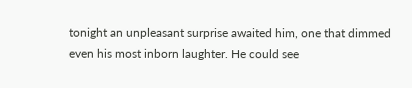tonight an unpleasant surprise awaited him, one that dimmed even his most inborn laughter. He could see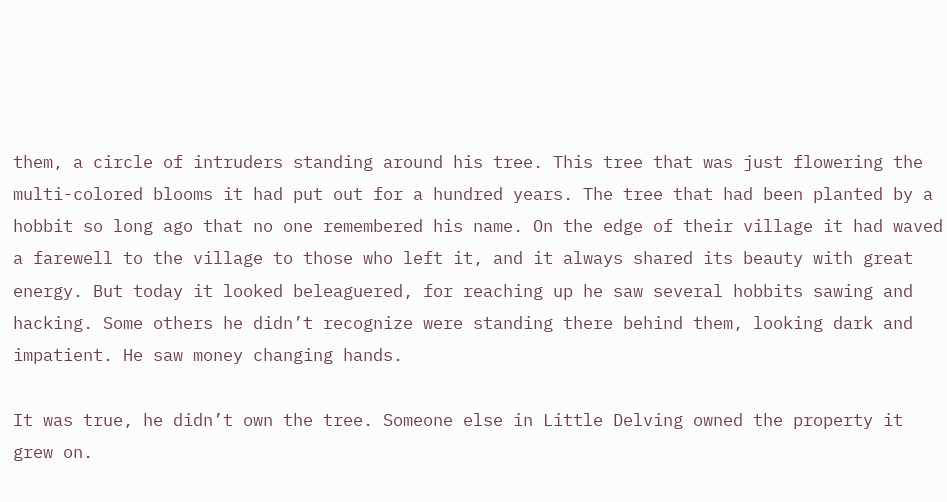them, a circle of intruders standing around his tree. This tree that was just flowering the multi-colored blooms it had put out for a hundred years. The tree that had been planted by a hobbit so long ago that no one remembered his name. On the edge of their village it had waved a farewell to the village to those who left it, and it always shared its beauty with great energy. But today it looked beleaguered, for reaching up he saw several hobbits sawing and hacking. Some others he didn’t recognize were standing there behind them, looking dark and impatient. He saw money changing hands.

It was true, he didn’t own the tree. Someone else in Little Delving owned the property it grew on.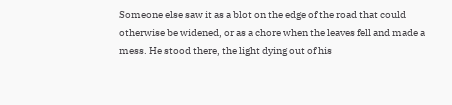Someone else saw it as a blot on the edge of the road that could otherwise be widened, or as a chore when the leaves fell and made a mess. He stood there, the light dying out of his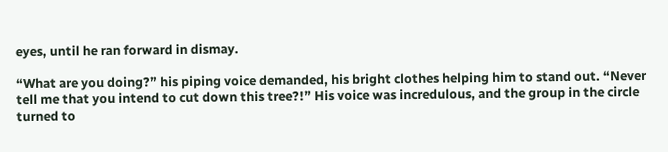eyes, until he ran forward in dismay.

“What are you doing?” his piping voice demanded, his bright clothes helping him to stand out. “Never tell me that you intend to cut down this tree?!” His voice was incredulous, and the group in the circle turned to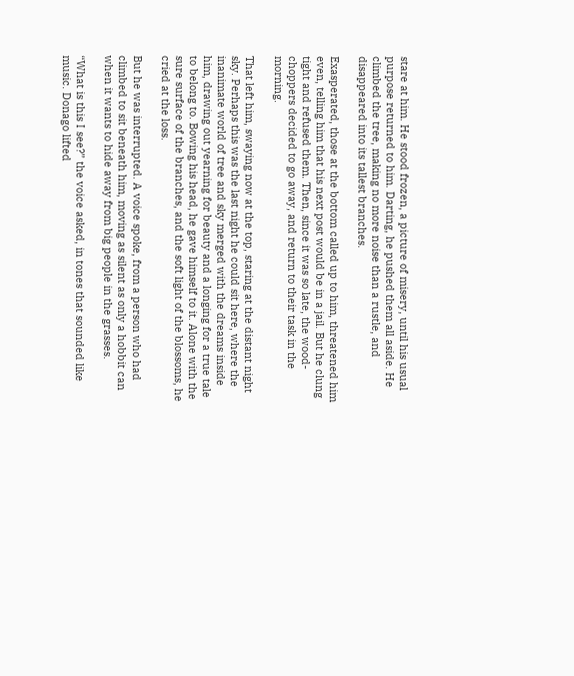stare at him. He stood frozen, a picture of misery, until his usual purpose returned to him. Darting, he pushed them all aside. He climbed the tree, making no more noise than a rustle, and disappeared into its tallest branches.

Exasperated, those at the bottom called up to him, threatened him even, telling him that his next post would be in a jail. But he clung tight and refused them. Then, since it was so late, the wood-choppers decided to go away, and return to their task in the morning.

That left him, swaying now at the top, staring at the distant night sky. Perhaps this was the last night he could sit here, where the inanimate world of tree and sky merged with the dreams inside him, drawing out yearning for beauty and a longing for a true tale to belong to. Bowing his head, he gave himself to it. Alone with the sure surface of the branches, and the soft light of the blossoms, he cried at the loss.

But he was interrupted. A voice spoke, from a person who had climbed to sit beneath him, moving as silent as only a hobbit can when it wants to hide away from big people in the grasses.

“What is this I see?” the voice asked, in tones that sounded like music. Donago lifted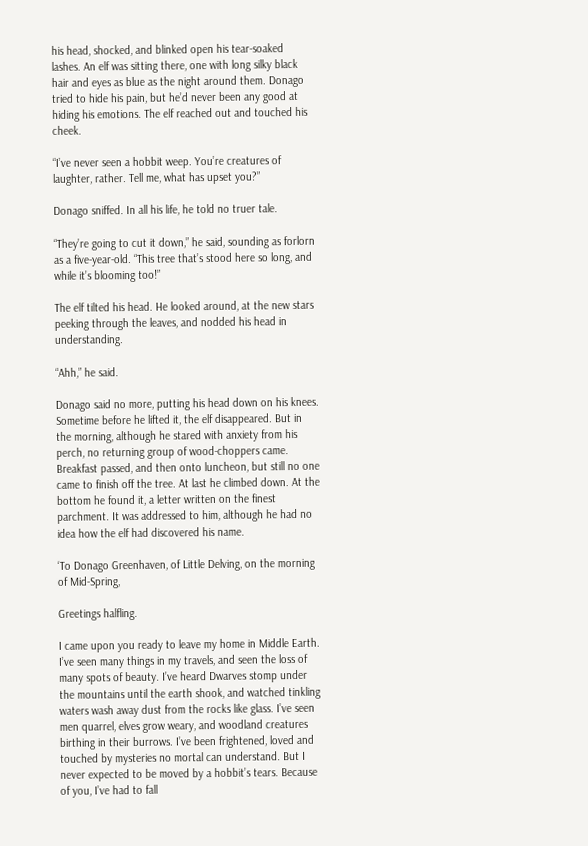his head, shocked, and blinked open his tear-soaked lashes. An elf was sitting there, one with long silky black hair and eyes as blue as the night around them. Donago tried to hide his pain, but he’d never been any good at hiding his emotions. The elf reached out and touched his cheek.

“I’ve never seen a hobbit weep. You’re creatures of laughter, rather. Tell me, what has upset you?”

Donago sniffed. In all his life, he told no truer tale.

“They’re going to cut it down,” he said, sounding as forlorn as a five-year-old. “This tree that’s stood here so long, and while it’s blooming too!”

The elf tilted his head. He looked around, at the new stars peeking through the leaves, and nodded his head in understanding.

“Ahh,” he said.

Donago said no more, putting his head down on his knees. Sometime before he lifted it, the elf disappeared. But in the morning, although he stared with anxiety from his perch, no returning group of wood-choppers came. Breakfast passed, and then onto luncheon, but still no one came to finish off the tree. At last he climbed down. At the bottom he found it, a letter written on the finest parchment. It was addressed to him, although he had no idea how the elf had discovered his name.

‘To Donago Greenhaven, of Little Delving, on the morning of Mid-Spring,

Greetings halfling.

I came upon you ready to leave my home in Middle Earth. I’ve seen many things in my travels, and seen the loss of many spots of beauty. I’ve heard Dwarves stomp under the mountains until the earth shook, and watched tinkling waters wash away dust from the rocks like glass. I’ve seen men quarrel, elves grow weary, and woodland creatures birthing in their burrows. I’ve been frightened, loved and touched by mysteries no mortal can understand. But I never expected to be moved by a hobbit’s tears. Because of you, I’ve had to fall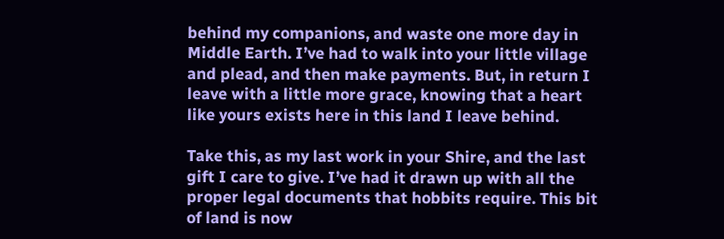behind my companions, and waste one more day in Middle Earth. I’ve had to walk into your little village and plead, and then make payments. But, in return I leave with a little more grace, knowing that a heart like yours exists here in this land I leave behind.

Take this, as my last work in your Shire, and the last gift I care to give. I’ve had it drawn up with all the proper legal documents that hobbits require. This bit of land is now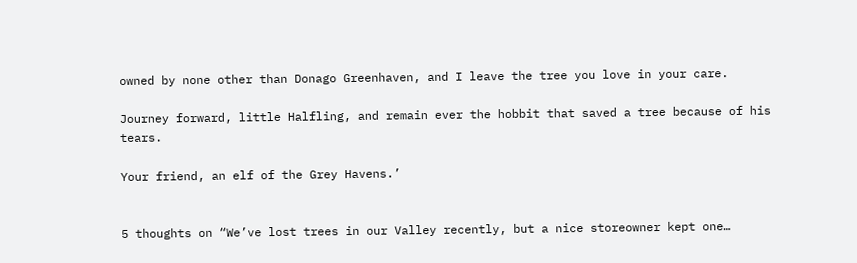owned by none other than Donago Greenhaven, and I leave the tree you love in your care.

Journey forward, little Halfling, and remain ever the hobbit that saved a tree because of his tears.

Your friend, an elf of the Grey Havens.’


5 thoughts on “We’ve lost trees in our Valley recently, but a nice storeowner kept one…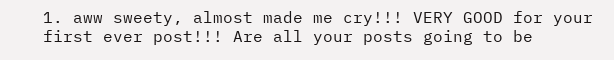1. aww sweety, almost made me cry!!! VERY GOOD for your first ever post!!! Are all your posts going to be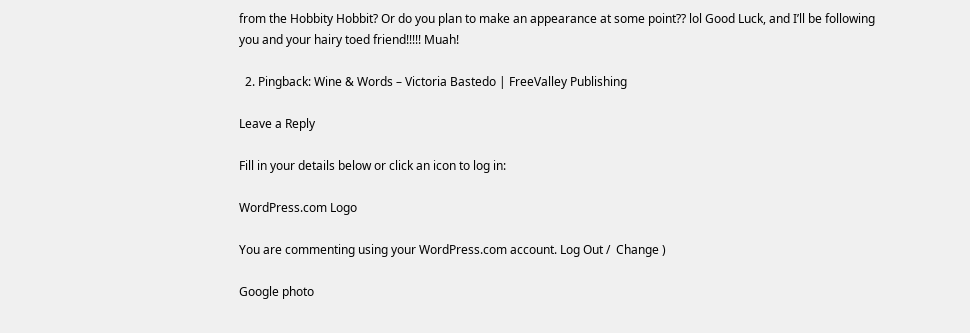from the Hobbity Hobbit? Or do you plan to make an appearance at some point?? lol Good Luck, and I’ll be following you and your hairy toed friend!!!!! Muah!

  2. Pingback: Wine & Words – Victoria Bastedo | FreeValley Publishing

Leave a Reply

Fill in your details below or click an icon to log in:

WordPress.com Logo

You are commenting using your WordPress.com account. Log Out /  Change )

Google photo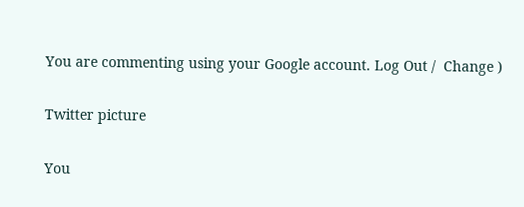You are commenting using your Google account. Log Out /  Change )

Twitter picture

You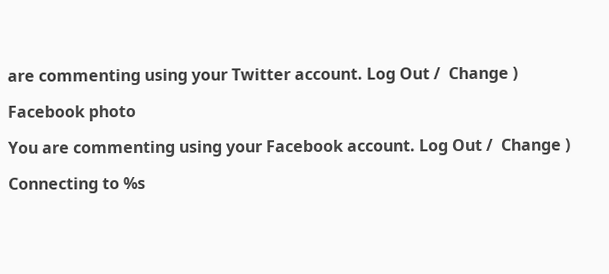are commenting using your Twitter account. Log Out /  Change )

Facebook photo

You are commenting using your Facebook account. Log Out /  Change )

Connecting to %s